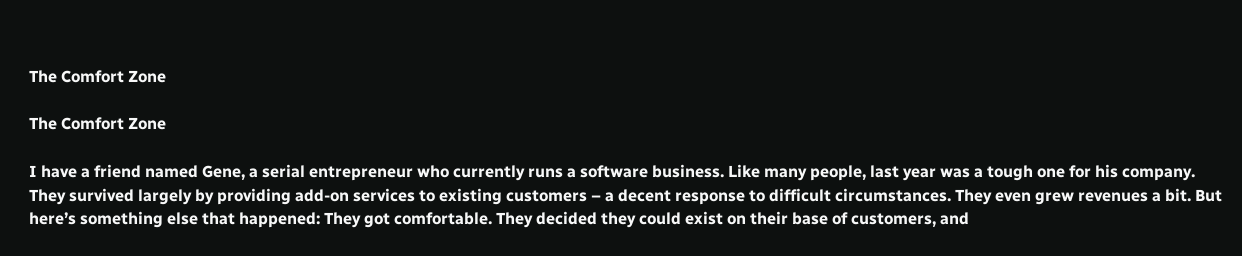The Comfort Zone

The Comfort Zone

I have a friend named Gene, a serial entrepreneur who currently runs a software business. Like many people, last year was a tough one for his company. They survived largely by providing add-on services to existing customers – a decent response to difficult circumstances. They even grew revenues a bit. But here’s something else that happened: They got comfortable. They decided they could exist on their base of customers, and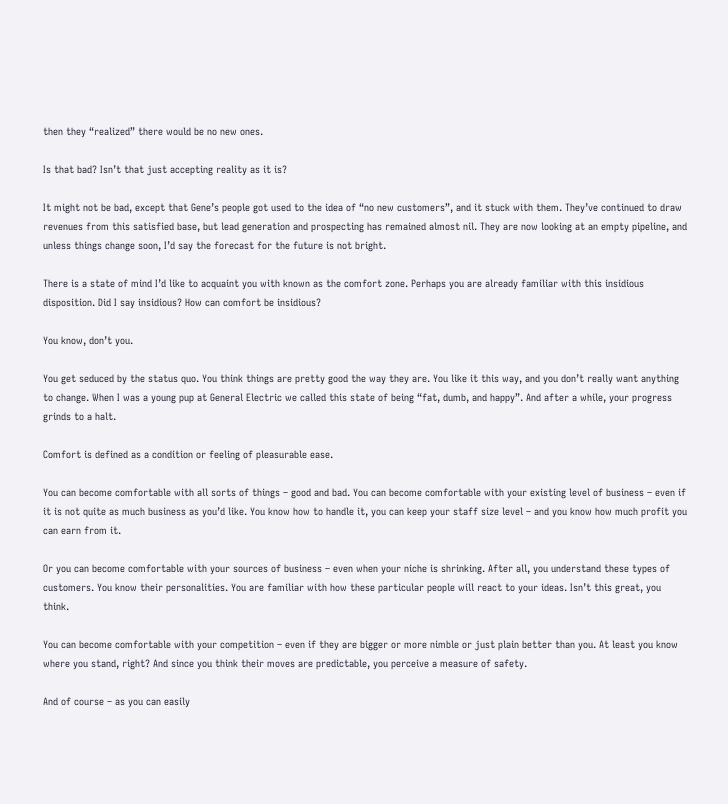then they “realized” there would be no new ones.

Is that bad? Isn’t that just accepting reality as it is?

It might not be bad, except that Gene’s people got used to the idea of “no new customers”, and it stuck with them. They’ve continued to draw revenues from this satisfied base, but lead generation and prospecting has remained almost nil. They are now looking at an empty pipeline, and unless things change soon, I’d say the forecast for the future is not bright.

There is a state of mind I’d like to acquaint you with known as the comfort zone. Perhaps you are already familiar with this insidious disposition. Did I say insidious? How can comfort be insidious?

You know, don’t you.

You get seduced by the status quo. You think things are pretty good the way they are. You like it this way, and you don’t really want anything to change. When I was a young pup at General Electric we called this state of being “fat, dumb, and happy”. And after a while, your progress grinds to a halt.

Comfort is defined as a condition or feeling of pleasurable ease.

You can become comfortable with all sorts of things – good and bad. You can become comfortable with your existing level of business – even if it is not quite as much business as you’d like. You know how to handle it, you can keep your staff size level – and you know how much profit you can earn from it.

Or you can become comfortable with your sources of business – even when your niche is shrinking. After all, you understand these types of customers. You know their personalities. You are familiar with how these particular people will react to your ideas. Isn’t this great, you think.

You can become comfortable with your competition – even if they are bigger or more nimble or just plain better than you. At least you know where you stand, right? And since you think their moves are predictable, you perceive a measure of safety.

And of course – as you can easily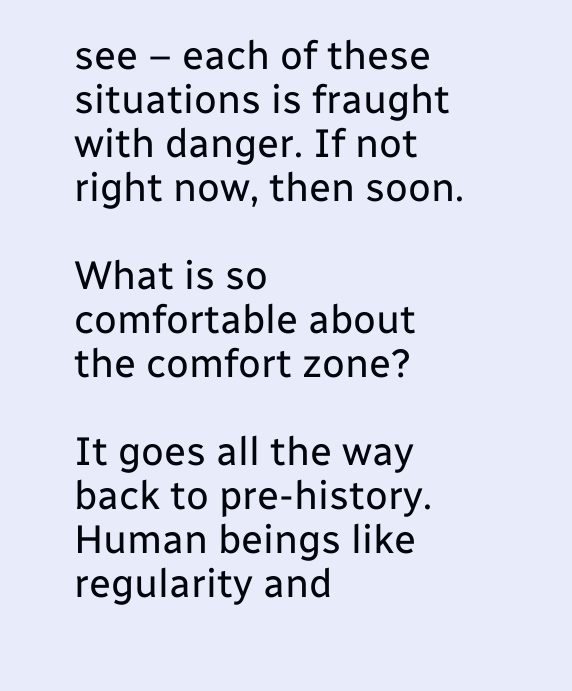see – each of these situations is fraught with danger. If not right now, then soon.

What is so comfortable about the comfort zone?

It goes all the way back to pre-history. Human beings like regularity and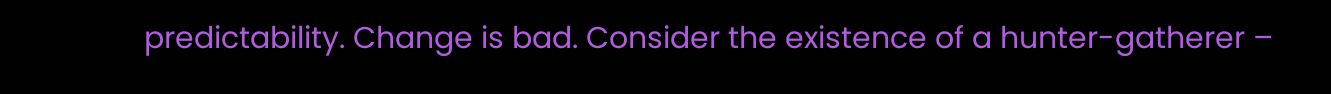predictability. Change is bad. Consider the existence of a hunter-gatherer –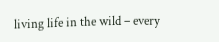living life in the wild – every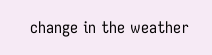change in the weather